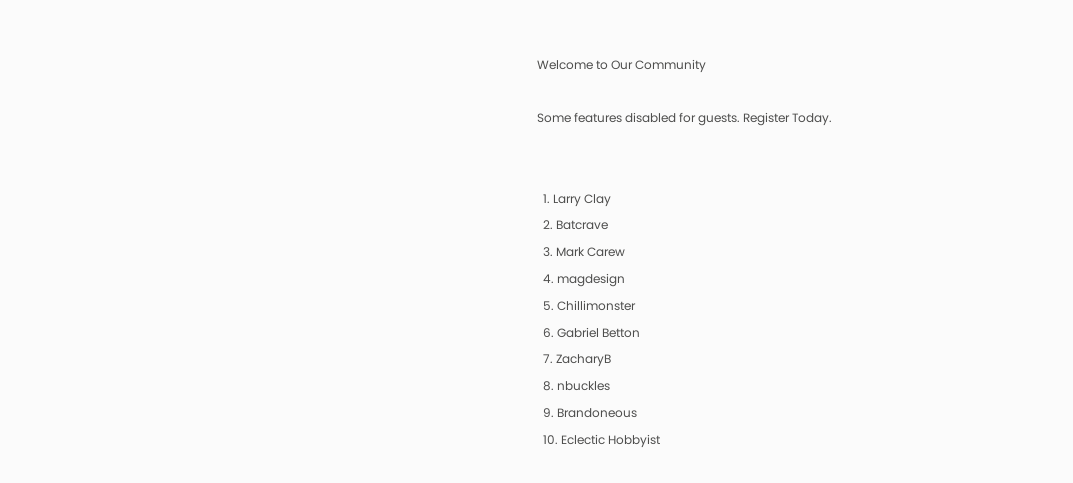Welcome to Our Community

Some features disabled for guests. Register Today.


  1. Larry Clay
  2. Batcrave
  3. Mark Carew
  4. magdesign
  5. Chillimonster
  6. Gabriel Betton
  7. ZacharyB
  8. nbuckles
  9. Brandoneous
  10. Eclectic Hobbyist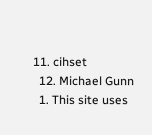11. cihset
  12. Michael Gunn
  1. This site uses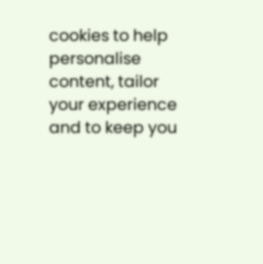cookies to help personalise content, tailor your experience and to keep you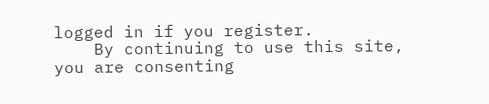logged in if you register.
    By continuing to use this site, you are consenting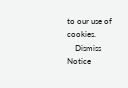to our use of cookies.
    Dismiss Notice